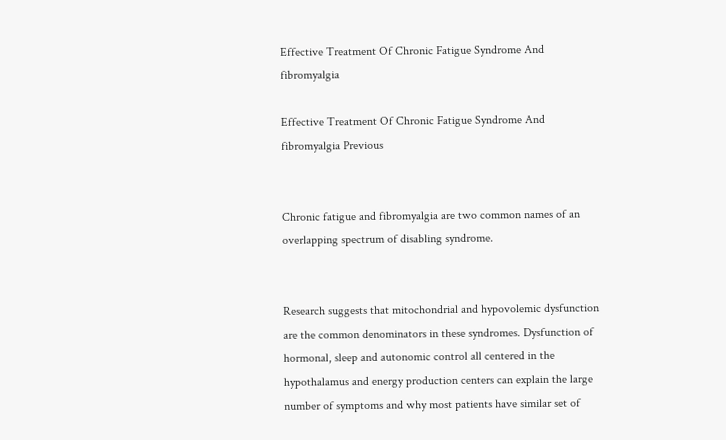Effective Treatment Of Chronic Fatigue Syndrome And fibromyalgia

Effective Treatment Of Chronic Fatigue Syndrome And fibromyalgia Previous


Chronic fatigue and fibromyalgia are two common names of an overlapping spectrum of disabling syndrome.


Research suggests that mitochondrial and hypovolemic dysfunction are the common denominators in these syndromes. Dysfunction of hormonal, sleep and autonomic control all centered in the hypothalamus and energy production centers can explain the large number of symptoms and why most patients have similar set of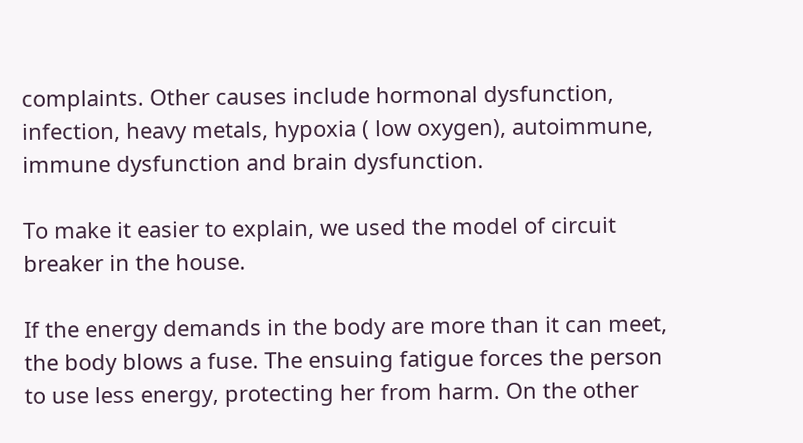complaints. Other causes include hormonal dysfunction, infection, heavy metals, hypoxia ( low oxygen), autoimmune, immune dysfunction and brain dysfunction.

To make it easier to explain, we used the model of circuit breaker in the house.

If the energy demands in the body are more than it can meet, the body blows a fuse. The ensuing fatigue forces the person to use less energy, protecting her from harm. On the other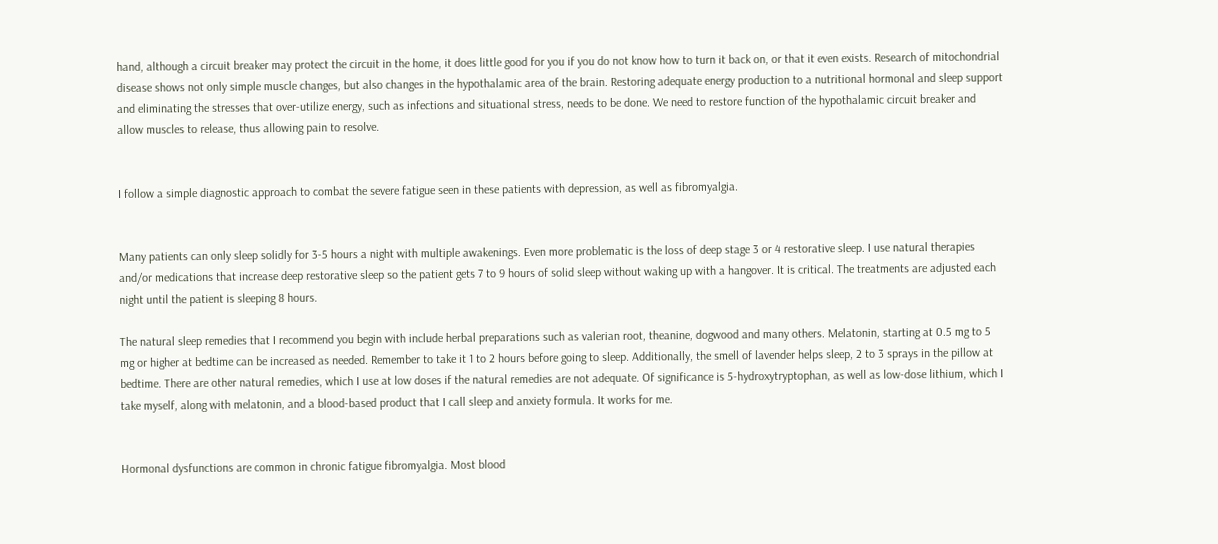hand, although a circuit breaker may protect the circuit in the home, it does little good for you if you do not know how to turn it back on, or that it even exists. Research of mitochondrial disease shows not only simple muscle changes, but also changes in the hypothalamic area of the brain. Restoring adequate energy production to a nutritional hormonal and sleep support and eliminating the stresses that over-utilize energy, such as infections and situational stress, needs to be done. We need to restore function of the hypothalamic circuit breaker and allow muscles to release, thus allowing pain to resolve.


I follow a simple diagnostic approach to combat the severe fatigue seen in these patients with depression, as well as fibromyalgia.


Many patients can only sleep solidly for 3-5 hours a night with multiple awakenings. Even more problematic is the loss of deep stage 3 or 4 restorative sleep. I use natural therapies and/or medications that increase deep restorative sleep so the patient gets 7 to 9 hours of solid sleep without waking up with a hangover. It is critical. The treatments are adjusted each night until the patient is sleeping 8 hours.

The natural sleep remedies that I recommend you begin with include herbal preparations such as valerian root, theanine, dogwood and many others. Melatonin, starting at 0.5 mg to 5 mg or higher at bedtime can be increased as needed. Remember to take it 1 to 2 hours before going to sleep. Additionally, the smell of lavender helps sleep, 2 to 3 sprays in the pillow at bedtime. There are other natural remedies, which I use at low doses if the natural remedies are not adequate. Of significance is 5-hydroxytryptophan, as well as low-dose lithium, which I take myself, along with melatonin, and a blood-based product that I call sleep and anxiety formula. It works for me.


Hormonal dysfunctions are common in chronic fatigue fibromyalgia. Most blood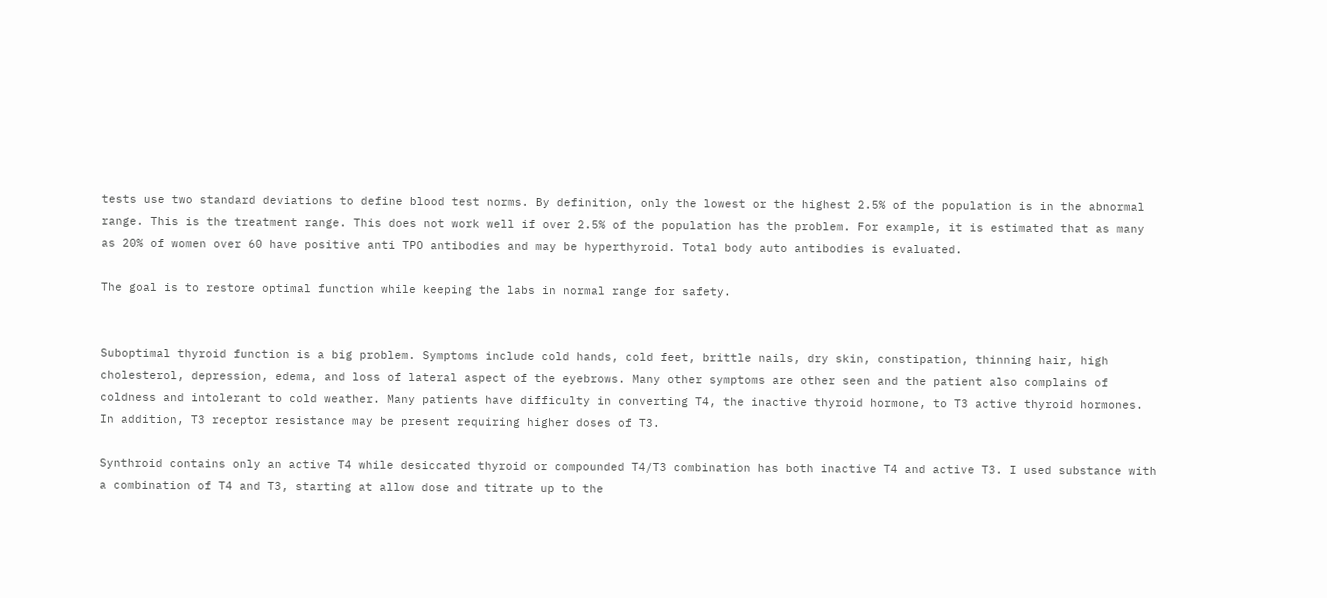tests use two standard deviations to define blood test norms. By definition, only the lowest or the highest 2.5% of the population is in the abnormal range. This is the treatment range. This does not work well if over 2.5% of the population has the problem. For example, it is estimated that as many as 20% of women over 60 have positive anti TPO antibodies and may be hyperthyroid. Total body auto antibodies is evaluated.

The goal is to restore optimal function while keeping the labs in normal range for safety.


Suboptimal thyroid function is a big problem. Symptoms include cold hands, cold feet, brittle nails, dry skin, constipation, thinning hair, high cholesterol, depression, edema, and loss of lateral aspect of the eyebrows. Many other symptoms are other seen and the patient also complains of coldness and intolerant to cold weather. Many patients have difficulty in converting T4, the inactive thyroid hormone, to T3 active thyroid hormones. In addition, T3 receptor resistance may be present requiring higher doses of T3.

Synthroid contains only an active T4 while desiccated thyroid or compounded T4/T3 combination has both inactive T4 and active T3. I used substance with a combination of T4 and T3, starting at allow dose and titrate up to the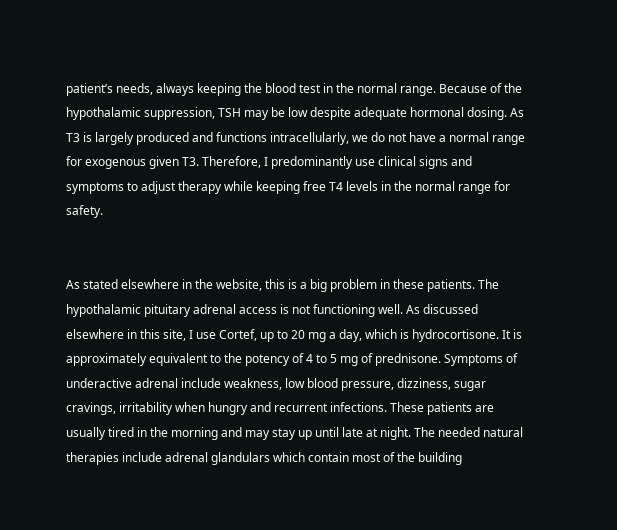patient’s needs, always keeping the blood test in the normal range. Because of the hypothalamic suppression, TSH may be low despite adequate hormonal dosing. As T3 is largely produced and functions intracellularly, we do not have a normal range for exogenous given T3. Therefore, I predominantly use clinical signs and symptoms to adjust therapy while keeping free T4 levels in the normal range for safety.


As stated elsewhere in the website, this is a big problem in these patients. The hypothalamic pituitary adrenal access is not functioning well. As discussed elsewhere in this site, I use Cortef, up to 20 mg a day, which is hydrocortisone. It is approximately equivalent to the potency of 4 to 5 mg of prednisone. Symptoms of underactive adrenal include weakness, low blood pressure, dizziness, sugar cravings, irritability when hungry and recurrent infections. These patients are usually tired in the morning and may stay up until late at night. The needed natural therapies include adrenal glandulars which contain most of the building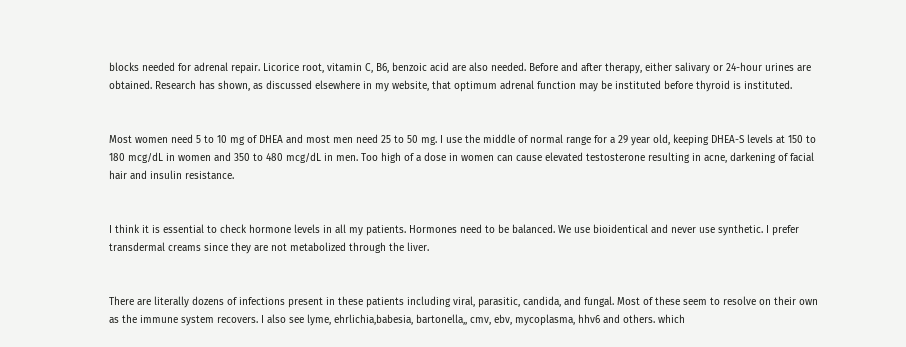blocks needed for adrenal repair. Licorice root, vitamin C, B6, benzoic acid are also needed. Before and after therapy, either salivary or 24-hour urines are obtained. Research has shown, as discussed elsewhere in my website, that optimum adrenal function may be instituted before thyroid is instituted.


Most women need 5 to 10 mg of DHEA and most men need 25 to 50 mg. I use the middle of normal range for a 29 year old, keeping DHEA-S levels at 150 to 180 mcg/dL in women and 350 to 480 mcg/dL in men. Too high of a dose in women can cause elevated testosterone resulting in acne, darkening of facial hair and insulin resistance.


I think it is essential to check hormone levels in all my patients. Hormones need to be balanced. We use bioidentical and never use synthetic. I prefer transdermal creams since they are not metabolized through the liver.


There are literally dozens of infections present in these patients including viral, parasitic, candida, and fungal. Most of these seem to resolve on their own as the immune system recovers. I also see lyme, ehrlichia,babesia, bartonella,, cmv, ebv, mycoplasma, hhv6 and others. which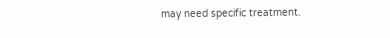may need specific treatment.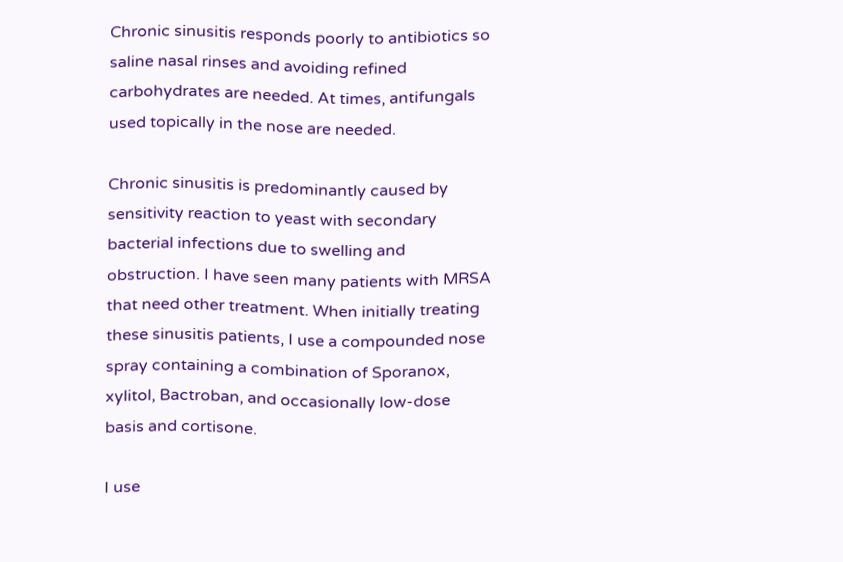Chronic sinusitis responds poorly to antibiotics so saline nasal rinses and avoiding refined carbohydrates are needed. At times, antifungals used topically in the nose are needed.

Chronic sinusitis is predominantly caused by sensitivity reaction to yeast with secondary bacterial infections due to swelling and obstruction. I have seen many patients with MRSA that need other treatment. When initially treating these sinusitis patients, I use a compounded nose spray containing a combination of Sporanox, xylitol, Bactroban, and occasionally low-dose basis and cortisone.

I use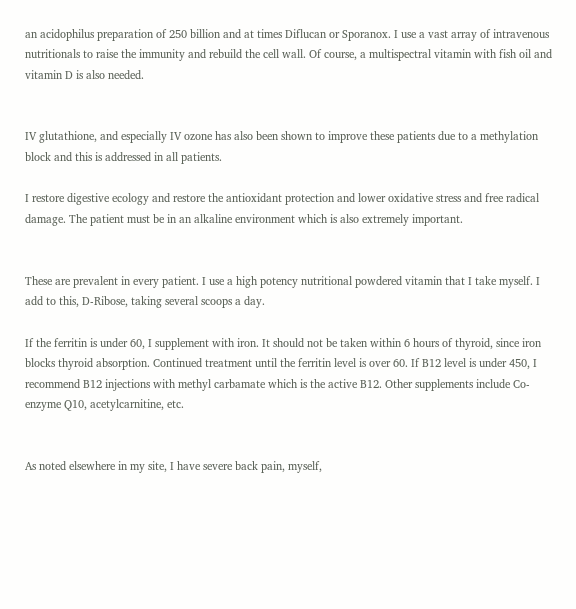an acidophilus preparation of 250 billion and at times Diflucan or Sporanox. I use a vast array of intravenous nutritionals to raise the immunity and rebuild the cell wall. Of course, a multispectral vitamin with fish oil and vitamin D is also needed.


IV glutathione, and especially IV ozone has also been shown to improve these patients due to a methylation block and this is addressed in all patients.

I restore digestive ecology and restore the antioxidant protection and lower oxidative stress and free radical damage. The patient must be in an alkaline environment which is also extremely important.


These are prevalent in every patient. I use a high potency nutritional powdered vitamin that I take myself. I add to this, D-Ribose, taking several scoops a day.

If the ferritin is under 60, I supplement with iron. It should not be taken within 6 hours of thyroid, since iron blocks thyroid absorption. Continued treatment until the ferritin level is over 60. If B12 level is under 450, I recommend B12 injections with methyl carbamate which is the active B12. Other supplements include Co-enzyme Q10, acetylcarnitine, etc.


As noted elsewhere in my site, I have severe back pain, myself,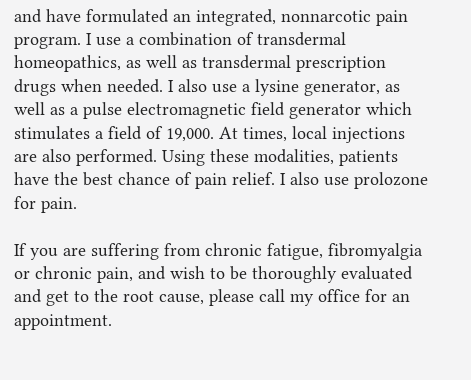and have formulated an integrated, nonnarcotic pain program. I use a combination of transdermal homeopathics, as well as transdermal prescription drugs when needed. I also use a lysine generator, as well as a pulse electromagnetic field generator which stimulates a field of 19,000. At times, local injections are also performed. Using these modalities, patients have the best chance of pain relief. I also use prolozone for pain.

If you are suffering from chronic fatigue, fibromyalgia or chronic pain, and wish to be thoroughly evaluated and get to the root cause, please call my office for an appointment.